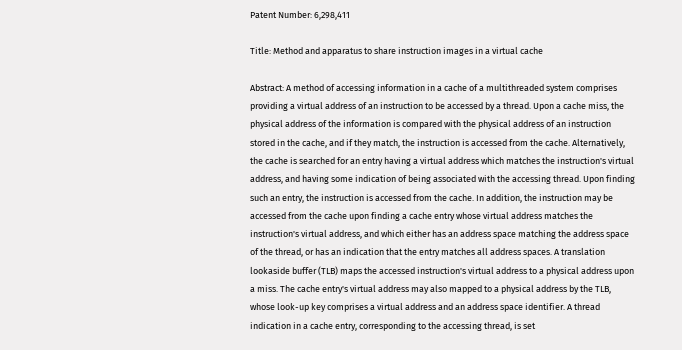Patent Number: 6,298,411

Title: Method and apparatus to share instruction images in a virtual cache

Abstract: A method of accessing information in a cache of a multithreaded system comprises providing a virtual address of an instruction to be accessed by a thread. Upon a cache miss, the physical address of the information is compared with the physical address of an instruction stored in the cache, and if they match, the instruction is accessed from the cache. Alternatively, the cache is searched for an entry having a virtual address which matches the instruction's virtual address, and having some indication of being associated with the accessing thread. Upon finding such an entry, the instruction is accessed from the cache. In addition, the instruction may be accessed from the cache upon finding a cache entry whose virtual address matches the instruction's virtual address, and which either has an address space matching the address space of the thread, or has an indication that the entry matches all address spaces. A translation lookaside buffer (TLB) maps the accessed instruction's virtual address to a physical address upon a miss. The cache entry's virtual address may also mapped to a physical address by the TLB, whose look-up key comprises a virtual address and an address space identifier. A thread indication in a cache entry, corresponding to the accessing thread, is set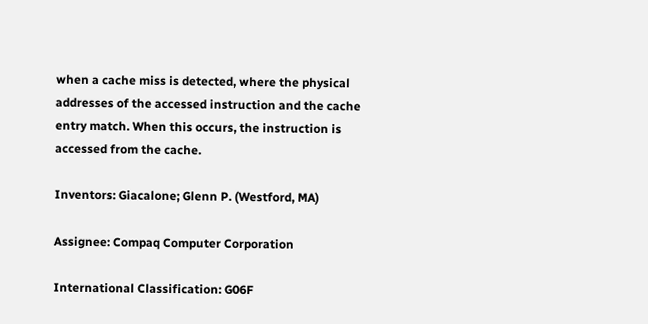when a cache miss is detected, where the physical addresses of the accessed instruction and the cache entry match. When this occurs, the instruction is accessed from the cache.

Inventors: Giacalone; Glenn P. (Westford, MA)

Assignee: Compaq Computer Corporation

International Classification: G06F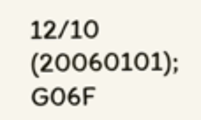12/10 (20060101); G06F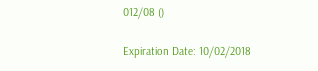012/08 ()

Expiration Date: 10/02/2018